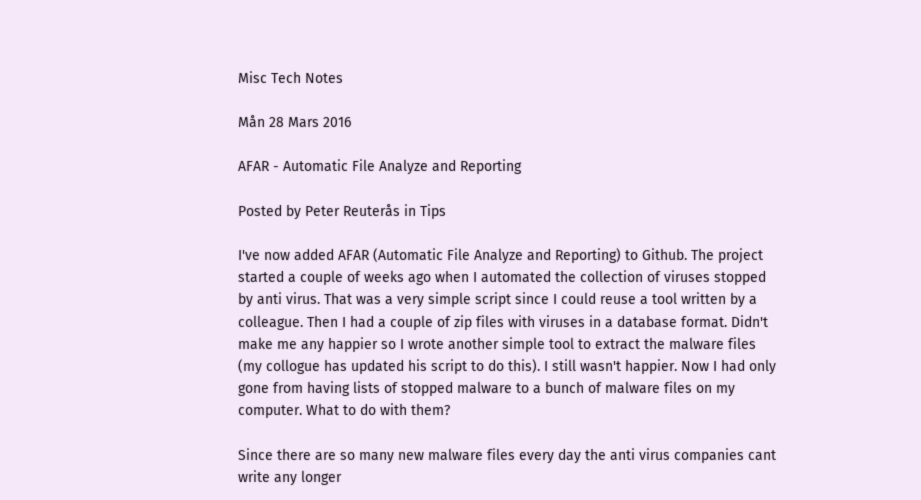Misc Tech Notes

Mån 28 Mars 2016

AFAR - Automatic File Analyze and Reporting

Posted by Peter Reuterås in Tips

I've now added AFAR (Automatic File Analyze and Reporting) to Github. The project started a couple of weeks ago when I automated the collection of viruses stopped by anti virus. That was a very simple script since I could reuse a tool written by a colleague. Then I had a couple of zip files with viruses in a database format. Didn't make me any happier so I wrote another simple tool to extract the malware files (my collogue has updated his script to do this). I still wasn't happier. Now I had only gone from having lists of stopped malware to a bunch of malware files on my computer. What to do with them?

Since there are so many new malware files every day the anti virus companies cant write any longer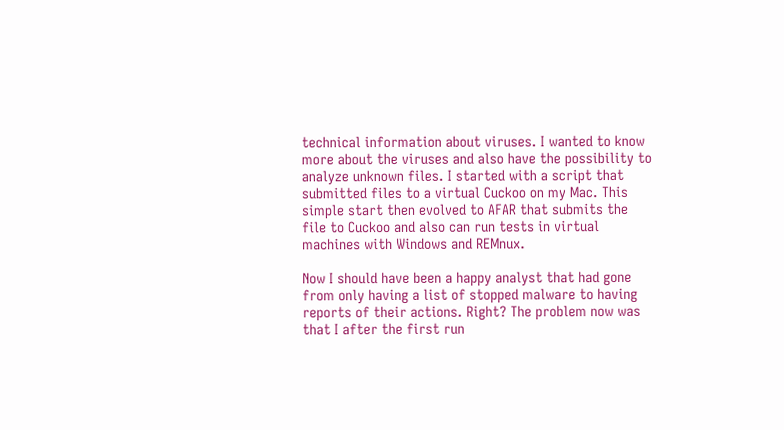technical information about viruses. I wanted to know more about the viruses and also have the possibility to analyze unknown files. I started with a script that submitted files to a virtual Cuckoo on my Mac. This simple start then evolved to AFAR that submits the file to Cuckoo and also can run tests in virtual machines with Windows and REMnux.

Now I should have been a happy analyst that had gone from only having a list of stopped malware to having reports of their actions. Right? The problem now was that I after the first run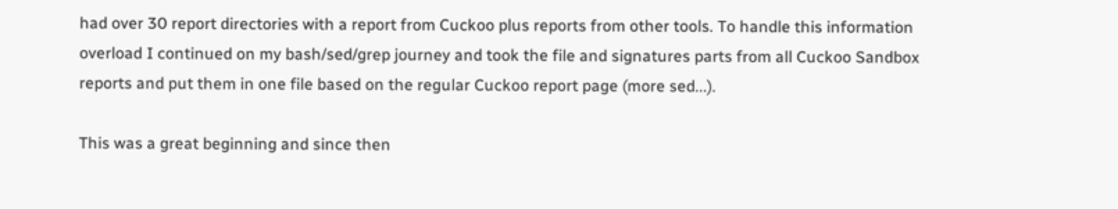had over 30 report directories with a report from Cuckoo plus reports from other tools. To handle this information overload I continued on my bash/sed/grep journey and took the file and signatures parts from all Cuckoo Sandbox reports and put them in one file based on the regular Cuckoo report page (more sed...).

This was a great beginning and since then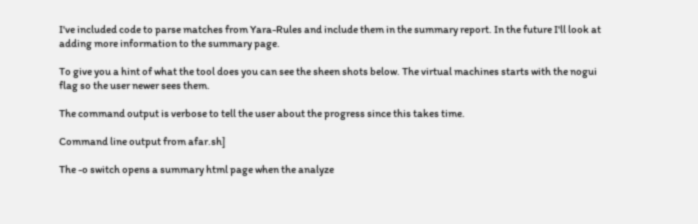I've included code to parse matches from Yara-Rules and include them in the summary report. In the future I'll look at adding more information to the summary page.

To give you a hint of what the tool does you can see the sheen shots below. The virtual machines starts with the nogui flag so the user newer sees them.

The command output is verbose to tell the user about the progress since this takes time.

Command line output from afar.sh]

The -o switch opens a summary html page when the analyze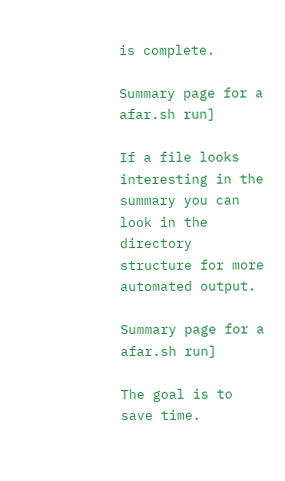is complete.

Summary page for a afar.sh run]

If a file looks interesting in the summary you can look in the directory structure for more automated output.

Summary page for a afar.sh run]

The goal is to save time.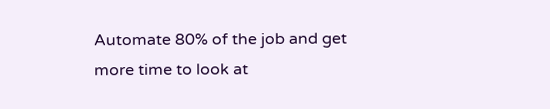Automate 80% of the job and get more time to look at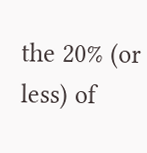the 20% (or less) of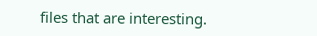files that are interesting.